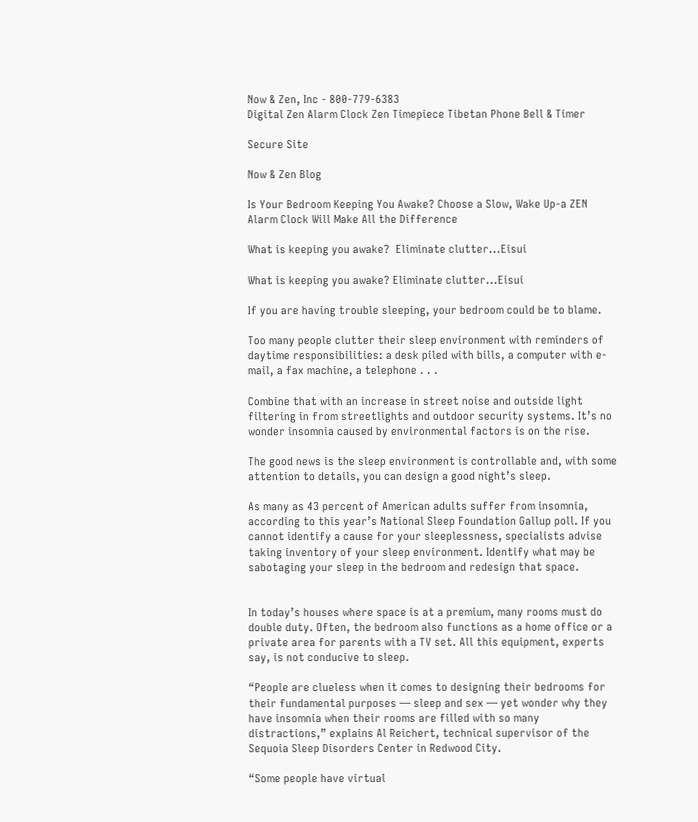Now & Zen, Inc - 800-779-6383
Digital Zen Alarm Clock Zen Timepiece Tibetan Phone Bell & Timer

Secure Site

Now & Zen Blog

Is Your Bedroom Keeping You Awake? Choose a Slow, Wake Up-a ZEN Alarm Clock Will Make All the Difference

What is keeping you awake?  Eliminate clutter...Eisui

What is keeping you awake? Eliminate clutter...Eisui

If you are having trouble sleeping, your bedroom could be to blame.

Too many people clutter their sleep environment with reminders of daytime responsibilities: a desk piled with bills, a computer with e-mail, a fax machine, a telephone . . .

Combine that with an increase in street noise and outside light filtering in from streetlights and outdoor security systems. It’s no wonder insomnia caused by environmental factors is on the rise.

The good news is the sleep environment is controllable and, with some attention to details, you can design a good night’s sleep.

As many as 43 percent of American adults suffer from insomnia, according to this year’s National Sleep Foundation Gallup poll. If you cannot identify a cause for your sleeplessness, specialists advise taking inventory of your sleep environment. Identify what may be sabotaging your sleep in the bedroom and redesign that space.


In today’s houses where space is at a premium, many rooms must do double duty. Often, the bedroom also functions as a home office or a private area for parents with a TV set. All this equipment, experts say, is not conducive to sleep.

“People are clueless when it comes to designing their bedrooms for their fundamental purposes — sleep and sex — yet wonder why they have insomnia when their rooms are filled with so many distractions,” explains Al Reichert, technical supervisor of the Sequoia Sleep Disorders Center in Redwood City.

“Some people have virtual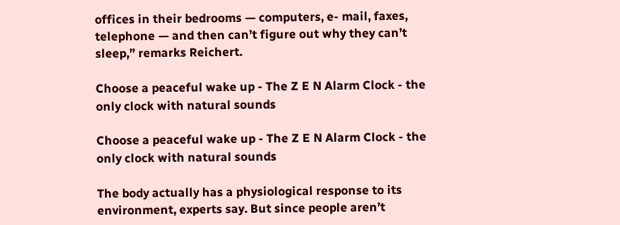offices in their bedrooms — computers, e- mail, faxes, telephone — and then can’t figure out why they can’t sleep,” remarks Reichert.

Choose a peaceful wake up - The Z E N Alarm Clock - the only clock with natural sounds

Choose a peaceful wake up - The Z E N Alarm Clock - the only clock with natural sounds

The body actually has a physiological response to its environment, experts say. But since people aren’t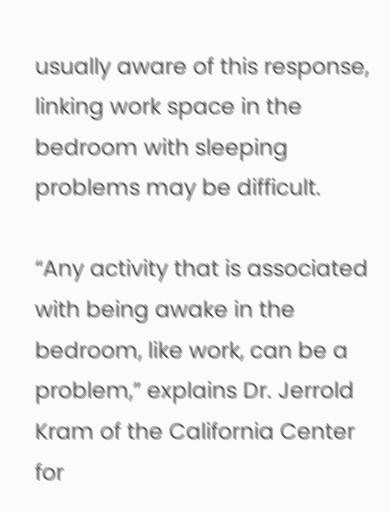usually aware of this response, linking work space in the bedroom with sleeping problems may be difficult.

“Any activity that is associated with being awake in the bedroom, like work, can be a problem,” explains Dr. Jerrold Kram of the California Center for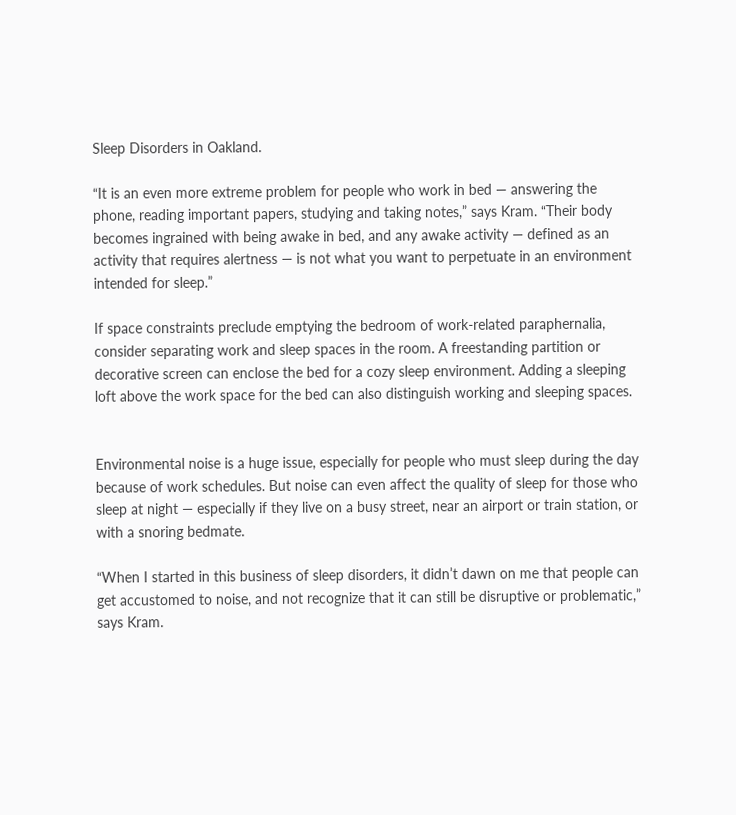Sleep Disorders in Oakland.

“It is an even more extreme problem for people who work in bed — answering the phone, reading important papers, studying and taking notes,” says Kram. “Their body becomes ingrained with being awake in bed, and any awake activity — defined as an activity that requires alertness — is not what you want to perpetuate in an environment intended for sleep.”

If space constraints preclude emptying the bedroom of work-related paraphernalia, consider separating work and sleep spaces in the room. A freestanding partition or decorative screen can enclose the bed for a cozy sleep environment. Adding a sleeping loft above the work space for the bed can also distinguish working and sleeping spaces.


Environmental noise is a huge issue, especially for people who must sleep during the day because of work schedules. But noise can even affect the quality of sleep for those who sleep at night — especially if they live on a busy street, near an airport or train station, or with a snoring bedmate.

“When I started in this business of sleep disorders, it didn’t dawn on me that people can get accustomed to noise, and not recognize that it can still be disruptive or problematic,” says Kram.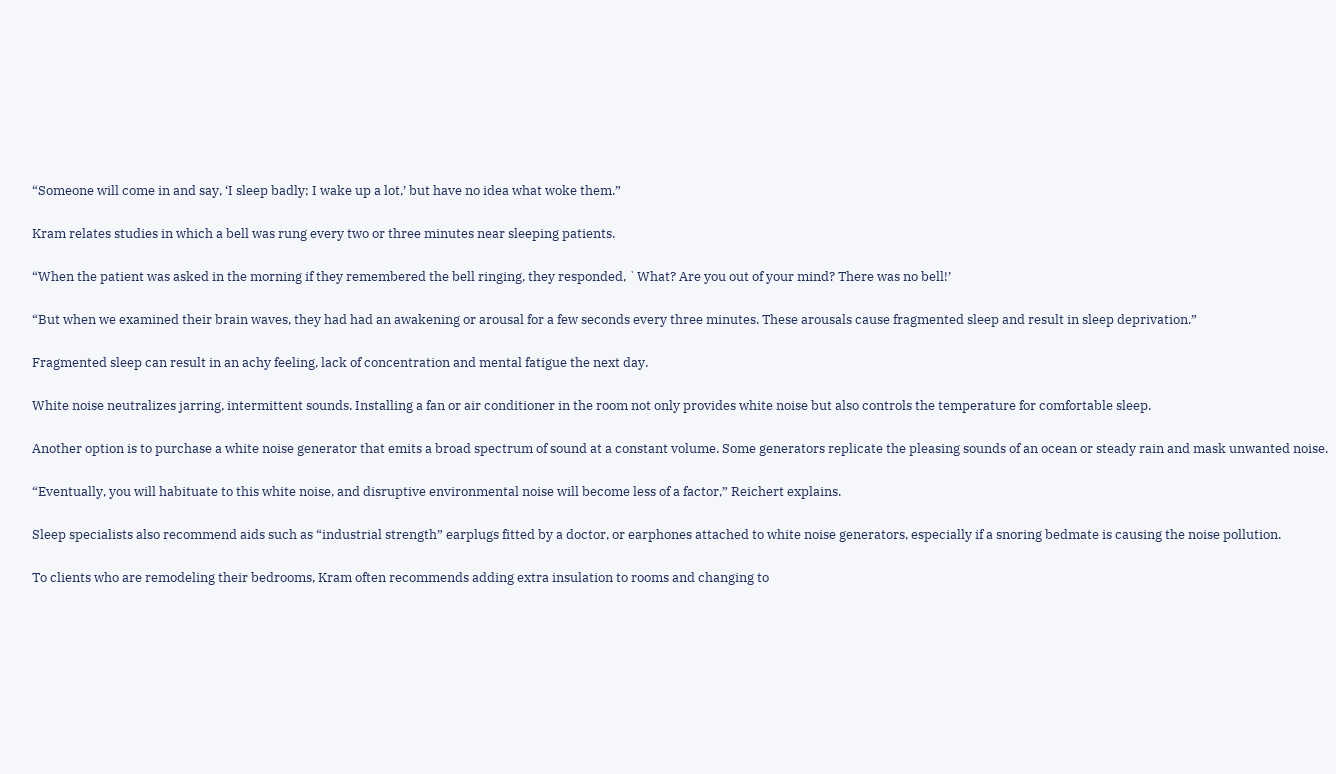“Someone will come in and say, ‘I sleep badly; I wake up a lot,’ but have no idea what woke them.”

Kram relates studies in which a bell was rung every two or three minutes near sleeping patients.

“When the patient was asked in the morning if they remembered the bell ringing, they responded, `What? Are you out of your mind? There was no bell!’

“But when we examined their brain waves, they had had an awakening or arousal for a few seconds every three minutes. These arousals cause fragmented sleep and result in sleep deprivation.”

Fragmented sleep can result in an achy feeling, lack of concentration and mental fatigue the next day.

White noise neutralizes jarring, intermittent sounds. Installing a fan or air conditioner in the room not only provides white noise but also controls the temperature for comfortable sleep.

Another option is to purchase a white noise generator that emits a broad spectrum of sound at a constant volume. Some generators replicate the pleasing sounds of an ocean or steady rain and mask unwanted noise.

“Eventually, you will habituate to this white noise, and disruptive environmental noise will become less of a factor,” Reichert explains.

Sleep specialists also recommend aids such as “industrial strength” earplugs fitted by a doctor, or earphones attached to white noise generators, especially if a snoring bedmate is causing the noise pollution.

To clients who are remodeling their bedrooms, Kram often recommends adding extra insulation to rooms and changing to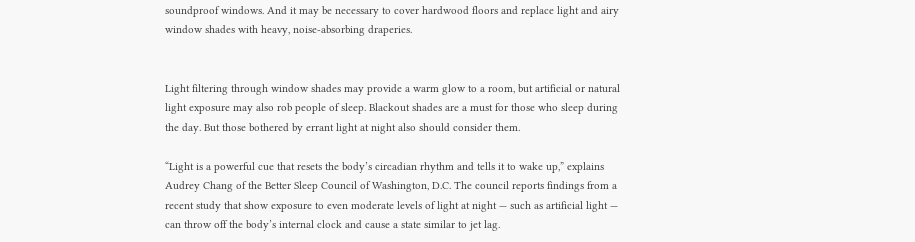soundproof windows. And it may be necessary to cover hardwood floors and replace light and airy window shades with heavy, noise-absorbing draperies.


Light filtering through window shades may provide a warm glow to a room, but artificial or natural light exposure may also rob people of sleep. Blackout shades are a must for those who sleep during the day. But those bothered by errant light at night also should consider them.

“Light is a powerful cue that resets the body’s circadian rhythm and tells it to wake up,” explains Audrey Chang of the Better Sleep Council of Washington, D.C. The council reports findings from a recent study that show exposure to even moderate levels of light at night — such as artificial light — can throw off the body’s internal clock and cause a state similar to jet lag.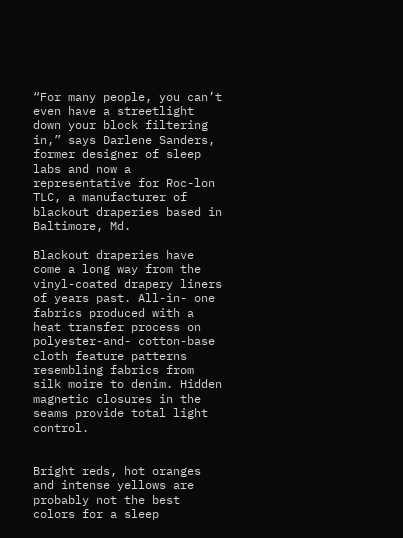“For many people, you can’t even have a streetlight down your block filtering in,” says Darlene Sanders, former designer of sleep labs and now a representative for Roc-lon TLC, a manufacturer of blackout draperies based in Baltimore, Md.

Blackout draperies have come a long way from the vinyl-coated drapery liners of years past. All-in- one fabrics produced with a heat transfer process on polyester-and- cotton-base cloth feature patterns resembling fabrics from silk moire to denim. Hidden magnetic closures in the seams provide total light control.


Bright reds, hot oranges and intense yellows are probably not the best colors for a sleep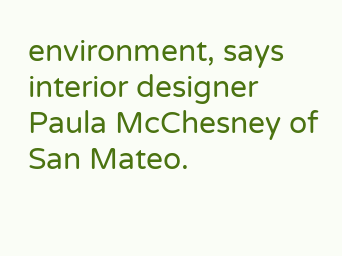environment, says interior designer Paula McChesney of San Mateo.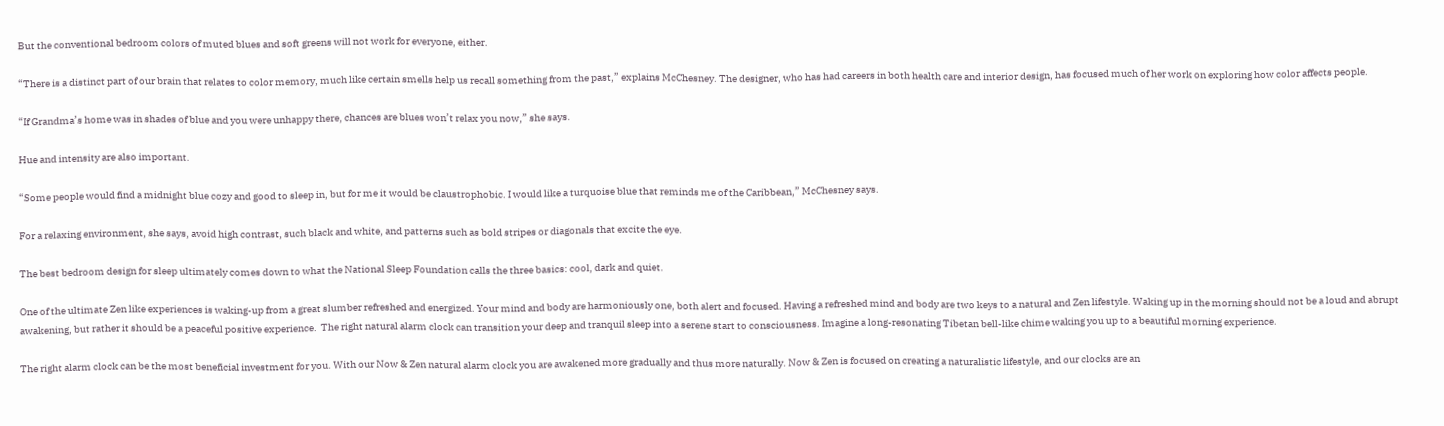But the conventional bedroom colors of muted blues and soft greens will not work for everyone, either.

“There is a distinct part of our brain that relates to color memory, much like certain smells help us recall something from the past,” explains McChesney. The designer, who has had careers in both health care and interior design, has focused much of her work on exploring how color affects people.

“If Grandma’s home was in shades of blue and you were unhappy there, chances are blues won’t relax you now,” she says.

Hue and intensity are also important.

“Some people would find a midnight blue cozy and good to sleep in, but for me it would be claustrophobic. I would like a turquoise blue that reminds me of the Caribbean,” McChesney says.

For a relaxing environment, she says, avoid high contrast, such black and white, and patterns such as bold stripes or diagonals that excite the eye.

The best bedroom design for sleep ultimately comes down to what the National Sleep Foundation calls the three basics: cool, dark and quiet.

One of the ultimate Zen like experiences is waking-up from a great slumber refreshed and energized. Your mind and body are harmoniously one, both alert and focused. Having a refreshed mind and body are two keys to a natural and Zen lifestyle. Waking up in the morning should not be a loud and abrupt awakening, but rather it should be a peaceful positive experience.  The right natural alarm clock can transition your deep and tranquil sleep into a serene start to consciousness. Imagine a long-resonating Tibetan bell-like chime waking you up to a beautiful morning experience.

The right alarm clock can be the most beneficial investment for you. With our Now & Zen natural alarm clock you are awakened more gradually and thus more naturally. Now & Zen is focused on creating a naturalistic lifestyle, and our clocks are an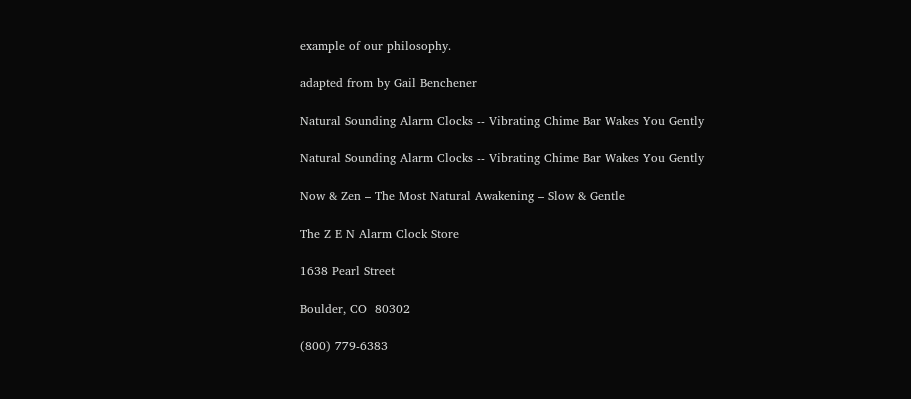example of our philosophy.

adapted from by Gail Benchener

Natural Sounding Alarm Clocks -- Vibrating Chime Bar Wakes You Gently

Natural Sounding Alarm Clocks -- Vibrating Chime Bar Wakes You Gently

Now & Zen – The Most Natural Awakening – Slow & Gentle

The Z E N Alarm Clock Store

1638 Pearl Street

Boulder, CO  80302

(800) 779-6383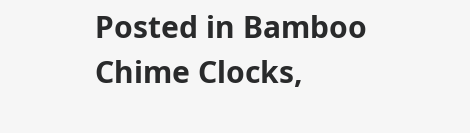Posted in Bamboo Chime Clocks,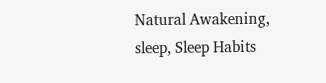Natural Awakening, sleep, Sleep Habits